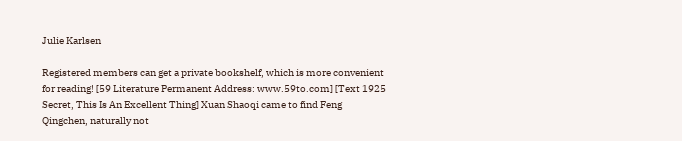Julie Karlsen

Registered members can get a private bookshelf, which is more convenient for reading! [59 Literature Permanent Address: www.59to.com] [Text 1925 Secret, This Is An Excellent Thing] Xuan Shaoqi came to find Feng Qingchen, naturally not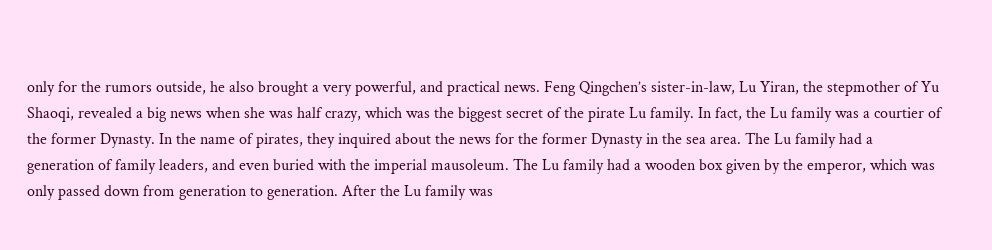only for the rumors outside, he also brought a very powerful, and practical news. Feng Qingchen’s sister-in-law, Lu Yiran, the stepmother of Yu Shaoqi, revealed a big news when she was half crazy, which was the biggest secret of the pirate Lu family. In fact, the Lu family was a courtier of the former Dynasty. In the name of pirates, they inquired about the news for the former Dynasty in the sea area. The Lu family had a generation of family leaders, and even buried with the imperial mausoleum. The Lu family had a wooden box given by the emperor, which was only passed down from generation to generation. After the Lu family was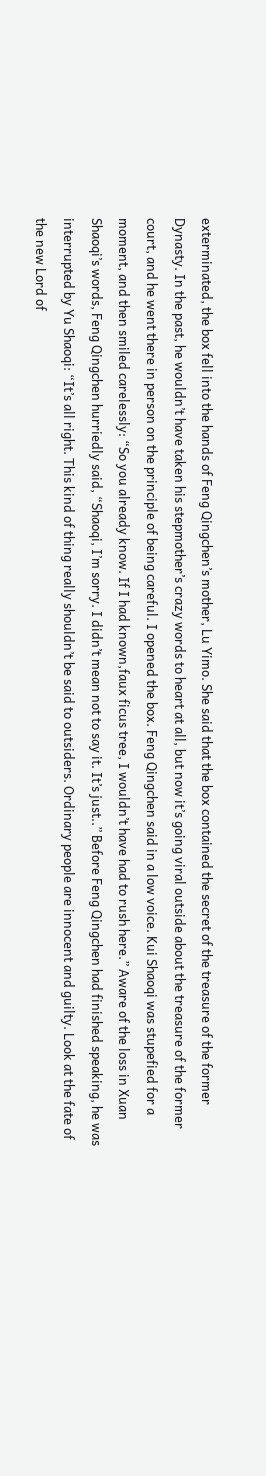exterminated, the box fell into the hands of Feng Qingchen’s mother, Lu Yimo. She said that the box contained the secret of the treasure of the former Dynasty. In the past, he wouldn’t have taken his stepmother’s crazy words to heart at all, but now it’s going viral outside about the treasure of the former court, and he went there in person on the principle of being careful. I opened the box. Feng Qingchen said in a low voice. Kui Shaoqi was stupefied for a moment, and then smiled carelessly: “So you already know. If I had known,faux ficus tree, I wouldn’t have had to rush here.” Aware of the loss in Xuan Shaoqi’s words, Feng Qingchen hurriedly said, “Shaoqi, I’m sorry. I didn’t mean not to say it. It’s just..” Before Feng Qingchen had finished speaking, he was interrupted by Yu Shaoqi: “It’s all right. This kind of thing really shouldn’t be said to outsiders. Ordinary people are innocent and guilty. Look at the fate of the new Lord of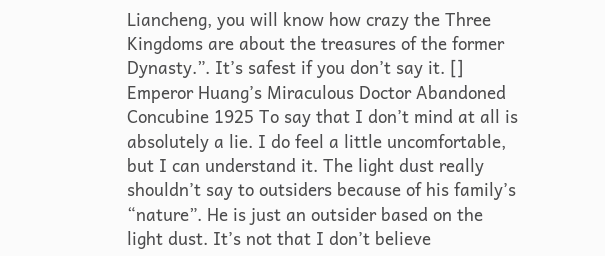Liancheng, you will know how crazy the Three Kingdoms are about the treasures of the former Dynasty.”. It’s safest if you don’t say it. [] Emperor Huang’s Miraculous Doctor Abandoned Concubine 1925 To say that I don’t mind at all is absolutely a lie. I do feel a little uncomfortable, but I can understand it. The light dust really shouldn’t say to outsiders because of his family’s “nature”. He is just an outsider based on the light dust. It’s not that I don’t believe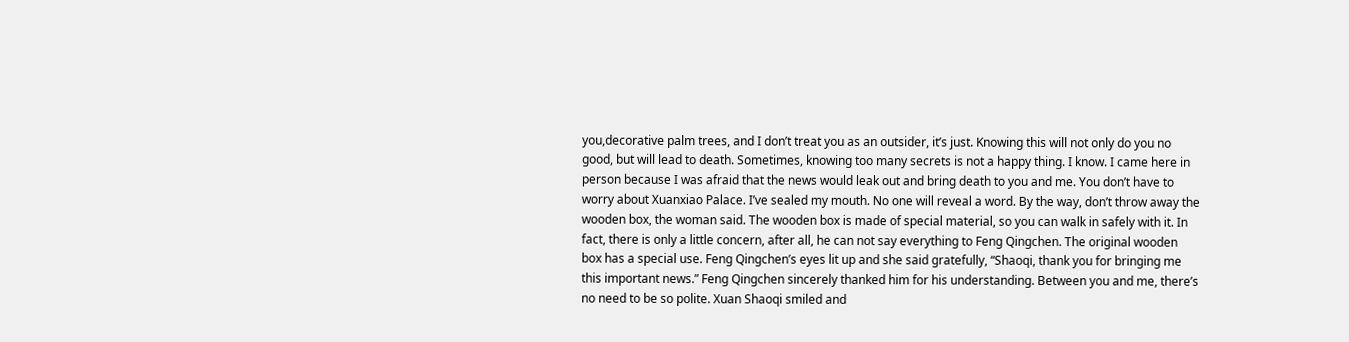you,decorative palm trees, and I don’t treat you as an outsider, it’s just. Knowing this will not only do you no good, but will lead to death. Sometimes, knowing too many secrets is not a happy thing. I know. I came here in person because I was afraid that the news would leak out and bring death to you and me. You don’t have to worry about Xuanxiao Palace. I’ve sealed my mouth. No one will reveal a word. By the way, don’t throw away the wooden box, the woman said. The wooden box is made of special material, so you can walk in safely with it. In fact, there is only a little concern, after all, he can not say everything to Feng Qingchen. The original wooden box has a special use. Feng Qingchen’s eyes lit up and she said gratefully, “Shaoqi, thank you for bringing me this important news.” Feng Qingchen sincerely thanked him for his understanding. Between you and me, there’s no need to be so polite. Xuan Shaoqi smiled and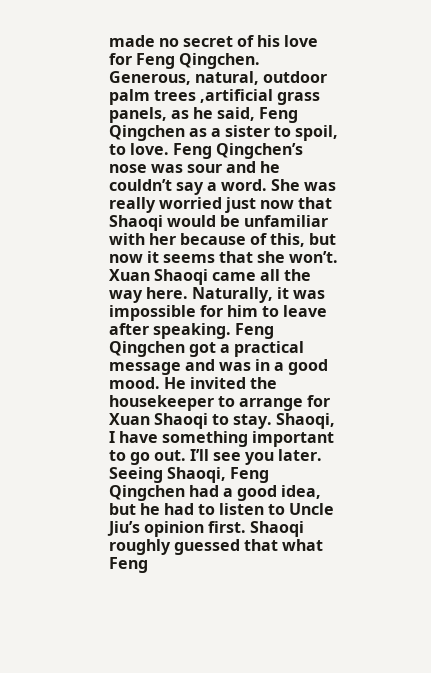made no secret of his love for Feng Qingchen. Generous, natural, outdoor palm trees ,artificial grass panels, as he said, Feng Qingchen as a sister to spoil, to love. Feng Qingchen’s nose was sour and he couldn’t say a word. She was really worried just now that Shaoqi would be unfamiliar with her because of this, but now it seems that she won’t. Xuan Shaoqi came all the way here. Naturally, it was impossible for him to leave after speaking. Feng Qingchen got a practical message and was in a good mood. He invited the housekeeper to arrange for Xuan Shaoqi to stay. Shaoqi, I have something important to go out. I’ll see you later. Seeing Shaoqi, Feng Qingchen had a good idea, but he had to listen to Uncle Jiu’s opinion first. Shaoqi roughly guessed that what Feng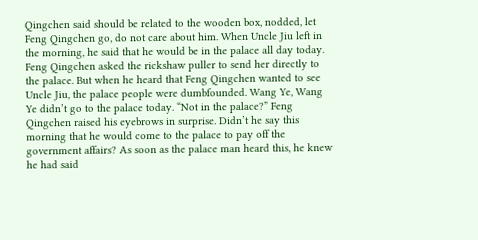Qingchen said should be related to the wooden box, nodded, let Feng Qingchen go, do not care about him. When Uncle Jiu left in the morning, he said that he would be in the palace all day today. Feng Qingchen asked the rickshaw puller to send her directly to the palace. But when he heard that Feng Qingchen wanted to see Uncle Jiu, the palace people were dumbfounded. Wang Ye, Wang Ye didn’t go to the palace today. “Not in the palace?” Feng Qingchen raised his eyebrows in surprise. Didn’t he say this morning that he would come to the palace to pay off the government affairs? As soon as the palace man heard this, he knew he had said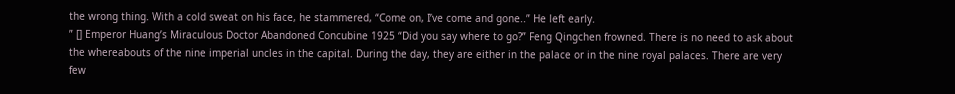the wrong thing. With a cold sweat on his face, he stammered, “Come on, I’ve come and gone..” He left early.
” [] Emperor Huang’s Miraculous Doctor Abandoned Concubine 1925 “Did you say where to go?” Feng Qingchen frowned. There is no need to ask about the whereabouts of the nine imperial uncles in the capital. During the day, they are either in the palace or in the nine royal palaces. There are very few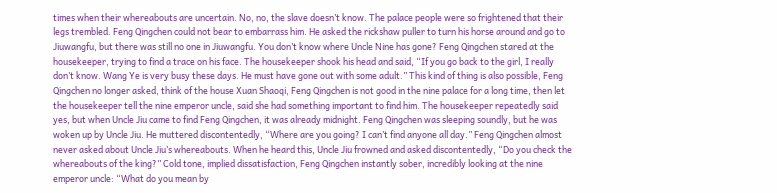times when their whereabouts are uncertain. No, no, the slave doesn’t know. The palace people were so frightened that their legs trembled. Feng Qingchen could not bear to embarrass him. He asked the rickshaw puller to turn his horse around and go to Jiuwangfu, but there was still no one in Jiuwangfu. You don’t know where Uncle Nine has gone? Feng Qingchen stared at the housekeeper, trying to find a trace on his face. The housekeeper shook his head and said, “If you go back to the girl, I really don’t know. Wang Ye is very busy these days. He must have gone out with some adult.” This kind of thing is also possible, Feng Qingchen no longer asked, think of the house Xuan Shaoqi, Feng Qingchen is not good in the nine palace for a long time, then let the housekeeper tell the nine emperor uncle, said she had something important to find him. The housekeeper repeatedly said yes, but when Uncle Jiu came to find Feng Qingchen, it was already midnight. Feng Qingchen was sleeping soundly, but he was woken up by Uncle Jiu. He muttered discontentedly, “Where are you going? I can’t find anyone all day.” Feng Qingchen almost never asked about Uncle Jiu’s whereabouts. When he heard this, Uncle Jiu frowned and asked discontentedly, “Do you check the whereabouts of the king?” Cold tone, implied dissatisfaction, Feng Qingchen instantly sober, incredibly looking at the nine emperor uncle: “What do you mean by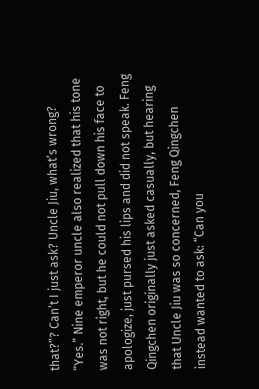that?”? Can’t I just ask? Uncle Jiu, what’s wrong? “Yes.” Nine emperor uncle also realized that his tone was not right, but he could not pull down his face to apologize, just pursed his lips and did not speak. Feng Qingchen originally just asked casually, but hearing that Uncle Jiu was so concerned, Feng Qingchen instead wanted to ask: “Can you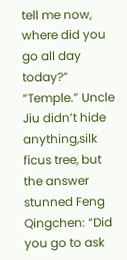tell me now, where did you go all day today?” “Temple.” Uncle Jiu didn’t hide anything,silk ficus tree, but the answer stunned Feng Qingchen: “Did you go to ask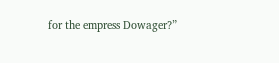for the empress Dowager?”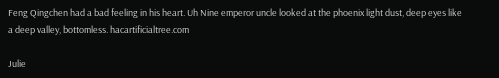Feng Qingchen had a bad feeling in his heart. Uh Nine emperor uncle looked at the phoenix light dust, deep eyes like a deep valley, bottomless. hacartificialtree.com

Julie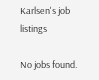Karlsen's job listings

No jobs found.